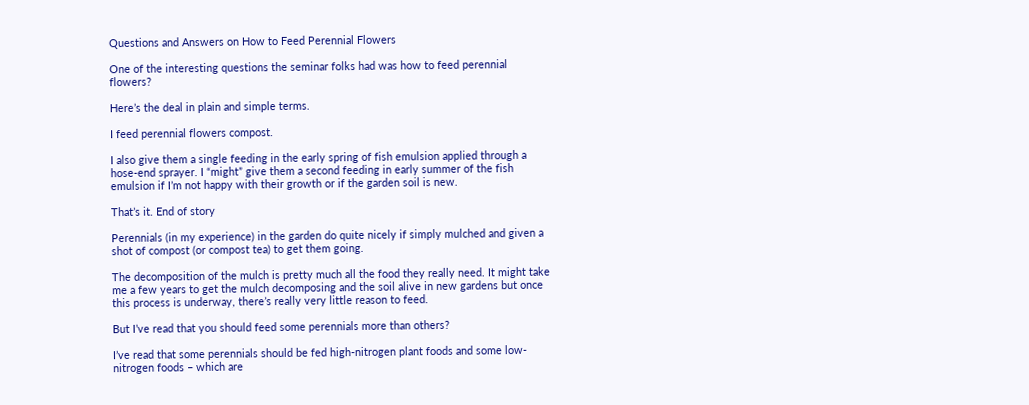Questions and Answers on How to Feed Perennial Flowers

One of the interesting questions the seminar folks had was how to feed perennial flowers?

Here’s the deal in plain and simple terms.

I feed perennial flowers compost.

I also give them a single feeding in the early spring of fish emulsion applied through a hose-end sprayer. I “might” give them a second feeding in early summer of the fish emulsion if I’m not happy with their growth or if the garden soil is new.

That’s it. End of story

Perennials (in my experience) in the garden do quite nicely if simply mulched and given a shot of compost (or compost tea) to get them going.

The decomposition of the mulch is pretty much all the food they really need. It might take me a few years to get the mulch decomposing and the soil alive in new gardens but once this process is underway, there’s really very little reason to feed.

But I’ve read that you should feed some perennials more than others?

I’ve read that some perennials should be fed high-nitrogen plant foods and some low-nitrogen foods – which are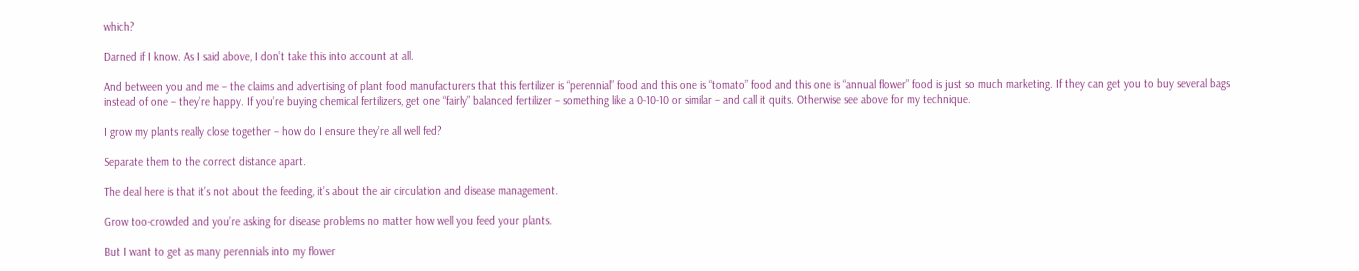which?

Darned if I know. As I said above, I don’t take this into account at all.

And between you and me – the claims and advertising of plant food manufacturers that this fertilizer is “perennial” food and this one is “tomato” food and this one is “annual flower” food is just so much marketing. If they can get you to buy several bags instead of one – they’re happy. If you’re buying chemical fertilizers, get one “fairly” balanced fertilizer – something like a 0-10-10 or similar – and call it quits. Otherwise see above for my technique.

I grow my plants really close together – how do I ensure they’re all well fed?

Separate them to the correct distance apart.

The deal here is that it’s not about the feeding, it’s about the air circulation and disease management.

Grow too-crowded and you’re asking for disease problems no matter how well you feed your plants.

But I want to get as many perennials into my flower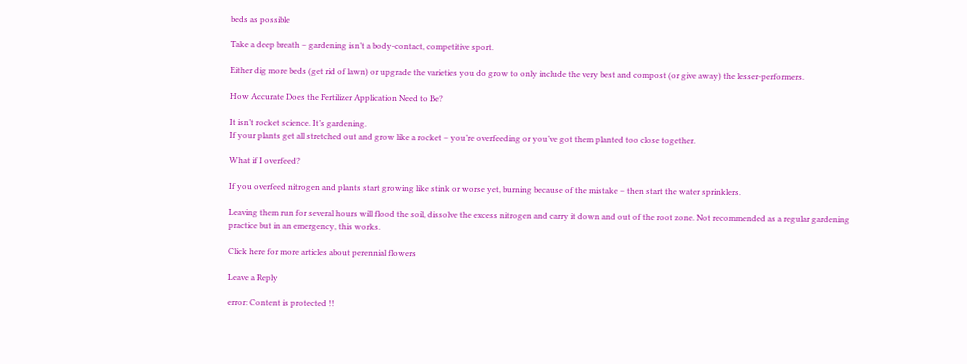beds as possible

Take a deep breath – gardening isn’t a body-contact, competitive sport.

Either dig more beds (get rid of lawn) or upgrade the varieties you do grow to only include the very best and compost (or give away) the lesser-performers.

How Accurate Does the Fertilizer Application Need to Be?

It isn’t rocket science. It’s gardening.
If your plants get all stretched out and grow like a rocket – you’re overfeeding or you’ve got them planted too close together.

What if I overfeed?

If you overfeed nitrogen and plants start growing like stink or worse yet, burning because of the mistake – then start the water sprinklers.

Leaving them run for several hours will flood the soil, dissolve the excess nitrogen and carry it down and out of the root zone. Not recommended as a regular gardening practice but in an emergency, this works.

Click here for more articles about perennial flowers

Leave a Reply

error: Content is protected !!